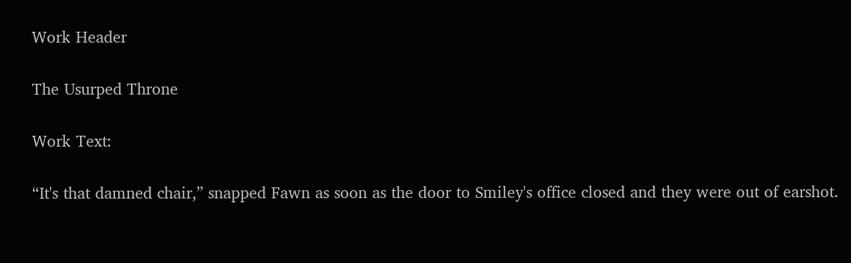Work Header

The Usurped Throne

Work Text:

“It's that damned chair,” snapped Fawn as soon as the door to Smiley's office closed and they were out of earshot.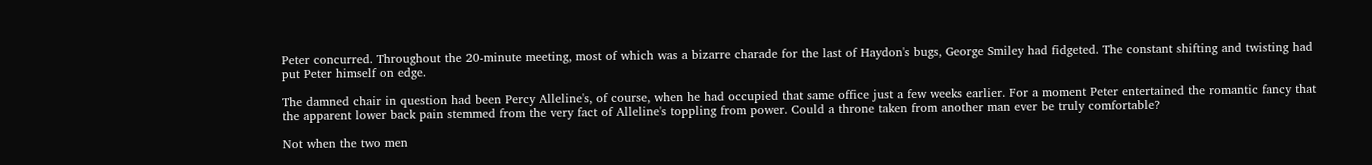Peter concurred. Throughout the 20-minute meeting, most of which was a bizarre charade for the last of Haydon's bugs, George Smiley had fidgeted. The constant shifting and twisting had put Peter himself on edge.

The damned chair in question had been Percy Alleline's, of course, when he had occupied that same office just a few weeks earlier. For a moment Peter entertained the romantic fancy that the apparent lower back pain stemmed from the very fact of Alleline's toppling from power. Could a throne taken from another man ever be truly comfortable?

Not when the two men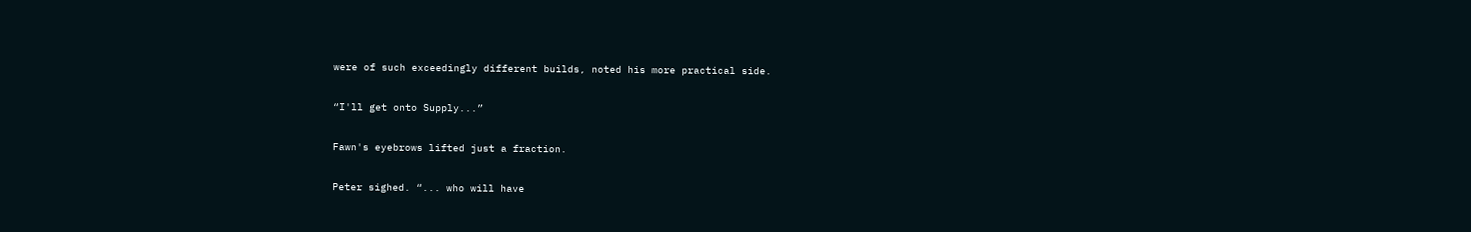were of such exceedingly different builds, noted his more practical side.

“I'll get onto Supply...”

Fawn's eyebrows lifted just a fraction.

Peter sighed. “... who will have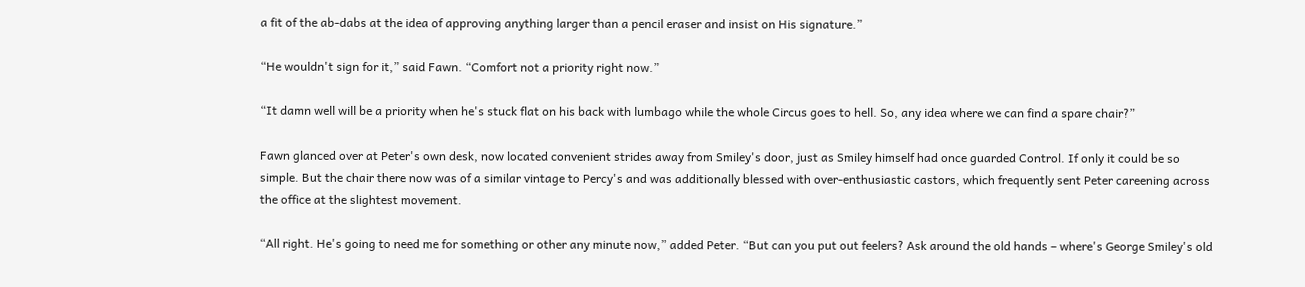a fit of the ab-dabs at the idea of approving anything larger than a pencil eraser and insist on His signature.”

“He wouldn't sign for it,” said Fawn. “Comfort not a priority right now.”

“It damn well will be a priority when he's stuck flat on his back with lumbago while the whole Circus goes to hell. So, any idea where we can find a spare chair?”

Fawn glanced over at Peter's own desk, now located convenient strides away from Smiley's door, just as Smiley himself had once guarded Control. If only it could be so simple. But the chair there now was of a similar vintage to Percy's and was additionally blessed with over-enthusiastic castors, which frequently sent Peter careening across the office at the slightest movement.

“All right. He's going to need me for something or other any minute now,” added Peter. “But can you put out feelers? Ask around the old hands – where's George Smiley's old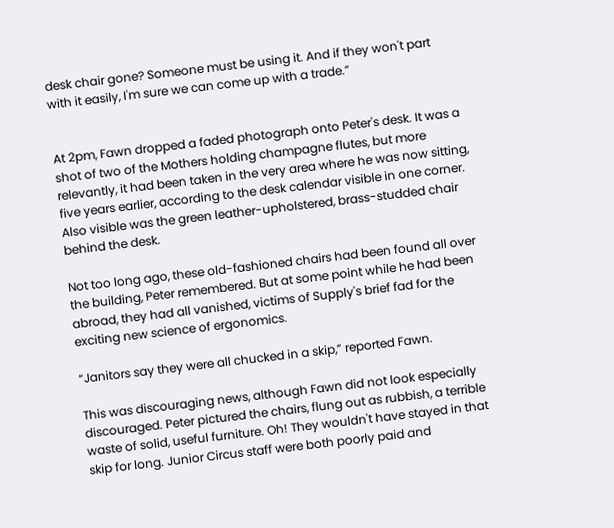desk chair gone? Someone must be using it. And if they won't part with it easily, I'm sure we can come up with a trade.”


At 2pm, Fawn dropped a faded photograph onto Peter's desk. It was a shot of two of the Mothers holding champagne flutes, but more relevantly, it had been taken in the very area where he was now sitting, five years earlier, according to the desk calendar visible in one corner. Also visible was the green leather-upholstered, brass-studded chair behind the desk.

Not too long ago, these old-fashioned chairs had been found all over the building, Peter remembered. But at some point while he had been abroad, they had all vanished, victims of Supply's brief fad for the exciting new science of ergonomics.

“Janitors say they were all chucked in a skip,” reported Fawn.

This was discouraging news, although Fawn did not look especially discouraged. Peter pictured the chairs, flung out as rubbish, a terrible waste of solid, useful furniture. Oh! They wouldn't have stayed in that skip for long. Junior Circus staff were both poorly paid and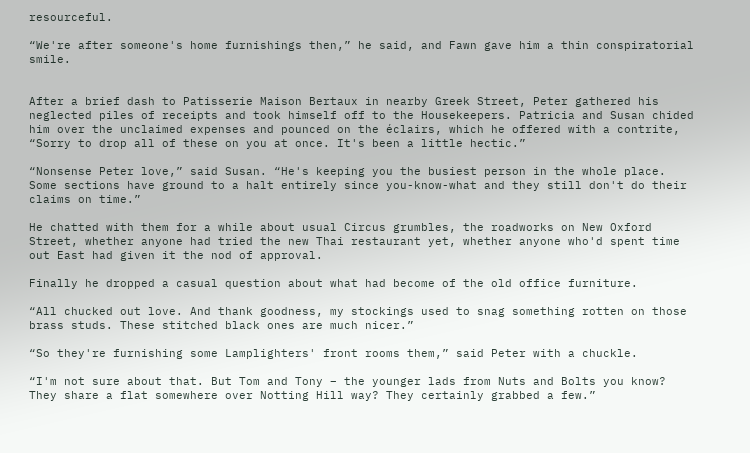resourceful.

“We're after someone's home furnishings then,” he said, and Fawn gave him a thin conspiratorial smile.


After a brief dash to Patisserie Maison Bertaux in nearby Greek Street, Peter gathered his neglected piles of receipts and took himself off to the Housekeepers. Patricia and Susan chided him over the unclaimed expenses and pounced on the éclairs, which he offered with a contrite, “Sorry to drop all of these on you at once. It's been a little hectic.”

“Nonsense Peter love,” said Susan. “He's keeping you the busiest person in the whole place. Some sections have ground to a halt entirely since you-know-what and they still don't do their claims on time.”

He chatted with them for a while about usual Circus grumbles, the roadworks on New Oxford Street, whether anyone had tried the new Thai restaurant yet, whether anyone who'd spent time out East had given it the nod of approval.

Finally he dropped a casual question about what had become of the old office furniture.

“All chucked out love. And thank goodness, my stockings used to snag something rotten on those brass studs. These stitched black ones are much nicer.”

“So they're furnishing some Lamplighters' front rooms them,” said Peter with a chuckle.

“I'm not sure about that. But Tom and Tony – the younger lads from Nuts and Bolts you know? They share a flat somewhere over Notting Hill way? They certainly grabbed a few.”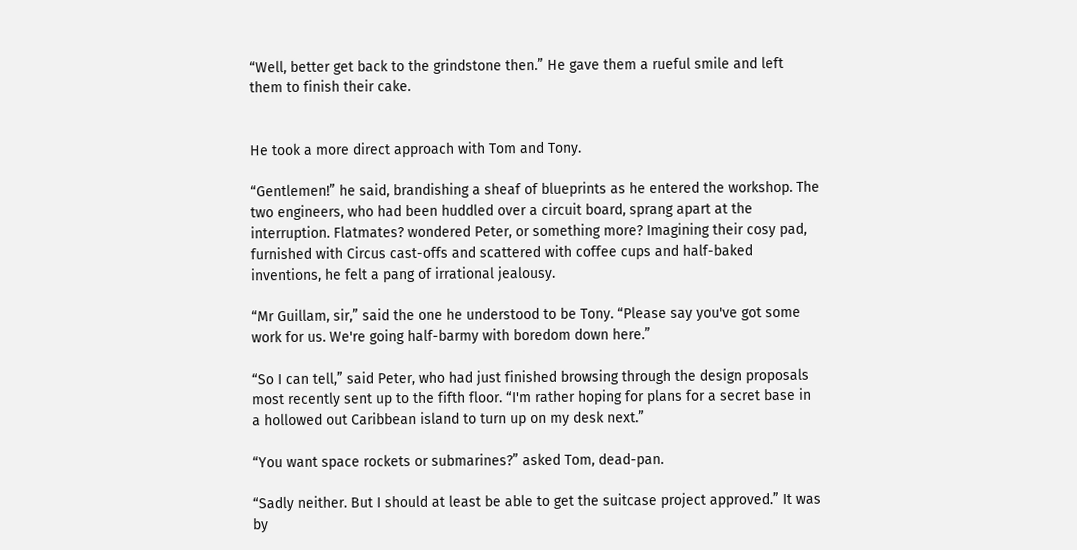“Well, better get back to the grindstone then.” He gave them a rueful smile and left them to finish their cake.


He took a more direct approach with Tom and Tony.

“Gentlemen!” he said, brandishing a sheaf of blueprints as he entered the workshop. The two engineers, who had been huddled over a circuit board, sprang apart at the interruption. Flatmates? wondered Peter, or something more? Imagining their cosy pad, furnished with Circus cast-offs and scattered with coffee cups and half-baked inventions, he felt a pang of irrational jealousy.

“Mr Guillam, sir,” said the one he understood to be Tony. “Please say you've got some work for us. We're going half-barmy with boredom down here.”

“So I can tell,” said Peter, who had just finished browsing through the design proposals most recently sent up to the fifth floor. “I'm rather hoping for plans for a secret base in a hollowed out Caribbean island to turn up on my desk next.”

“You want space rockets or submarines?” asked Tom, dead-pan.

“Sadly neither. But I should at least be able to get the suitcase project approved.” It was by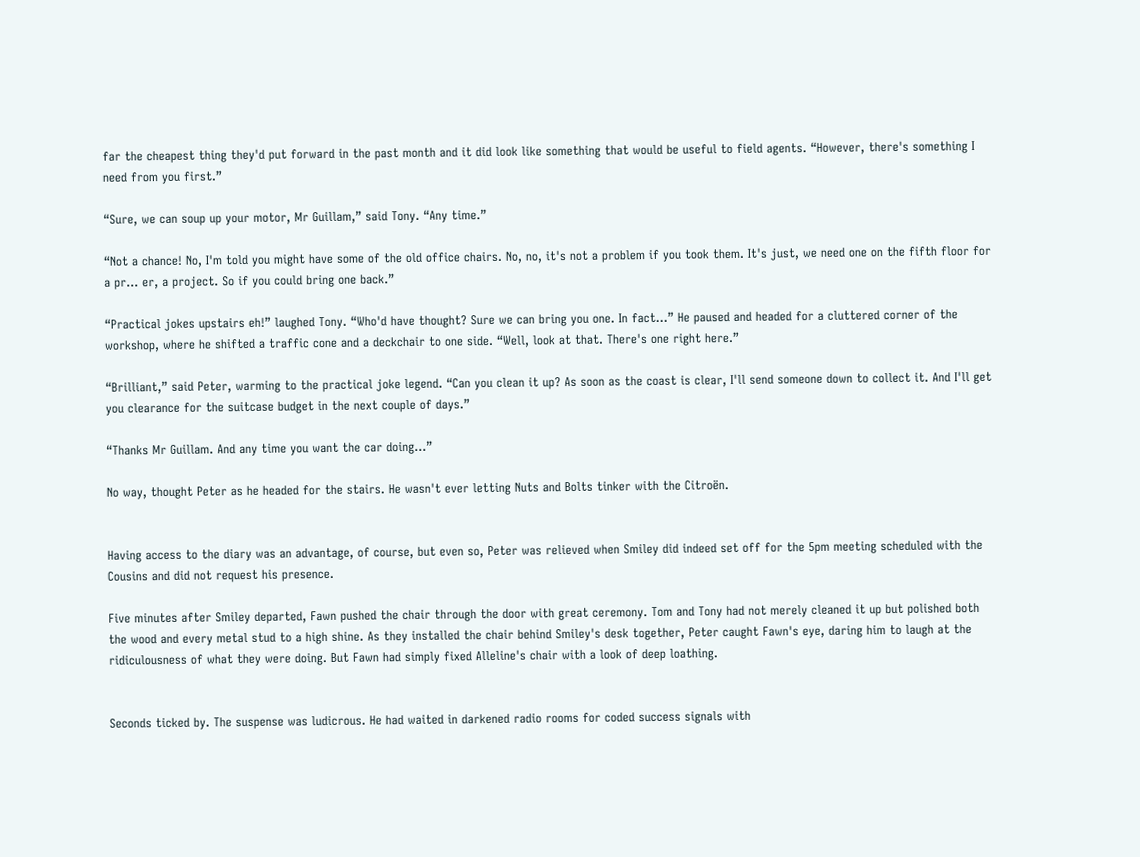far the cheapest thing they'd put forward in the past month and it did look like something that would be useful to field agents. “However, there's something I need from you first.”

“Sure, we can soup up your motor, Mr Guillam,” said Tony. “Any time.”

“Not a chance! No, I'm told you might have some of the old office chairs. No, no, it's not a problem if you took them. It's just, we need one on the fifth floor for a pr... er, a project. So if you could bring one back.”

“Practical jokes upstairs eh!” laughed Tony. “Who'd have thought? Sure we can bring you one. In fact...” He paused and headed for a cluttered corner of the workshop, where he shifted a traffic cone and a deckchair to one side. “Well, look at that. There's one right here.”

“Brilliant,” said Peter, warming to the practical joke legend. “Can you clean it up? As soon as the coast is clear, I'll send someone down to collect it. And I'll get you clearance for the suitcase budget in the next couple of days.”

“Thanks Mr Guillam. And any time you want the car doing...”

No way, thought Peter as he headed for the stairs. He wasn't ever letting Nuts and Bolts tinker with the Citroën.


Having access to the diary was an advantage, of course, but even so, Peter was relieved when Smiley did indeed set off for the 5pm meeting scheduled with the Cousins and did not request his presence.

Five minutes after Smiley departed, Fawn pushed the chair through the door with great ceremony. Tom and Tony had not merely cleaned it up but polished both the wood and every metal stud to a high shine. As they installed the chair behind Smiley's desk together, Peter caught Fawn's eye, daring him to laugh at the ridiculousness of what they were doing. But Fawn had simply fixed Alleline's chair with a look of deep loathing.


Seconds ticked by. The suspense was ludicrous. He had waited in darkened radio rooms for coded success signals with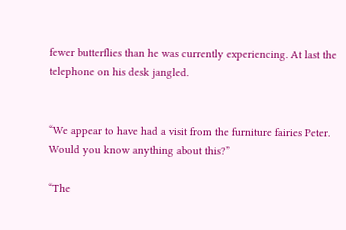fewer butterflies than he was currently experiencing. At last the telephone on his desk jangled.


“We appear to have had a visit from the furniture fairies Peter. Would you know anything about this?”

“The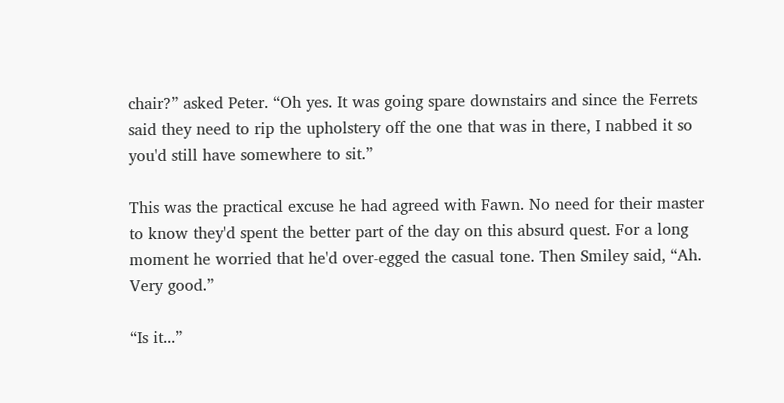chair?” asked Peter. “Oh yes. It was going spare downstairs and since the Ferrets said they need to rip the upholstery off the one that was in there, I nabbed it so you'd still have somewhere to sit.”

This was the practical excuse he had agreed with Fawn. No need for their master to know they'd spent the better part of the day on this absurd quest. For a long moment he worried that he'd over-egged the casual tone. Then Smiley said, “Ah. Very good.”

“Is it...”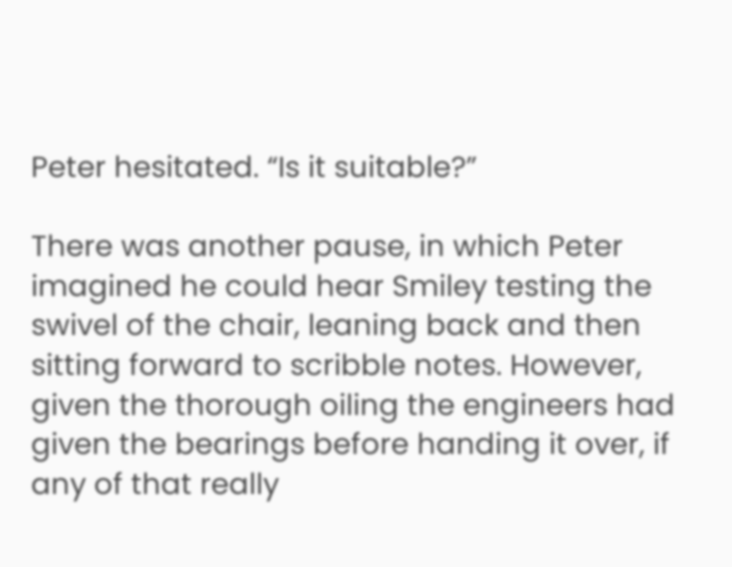Peter hesitated. “Is it suitable?”

There was another pause, in which Peter imagined he could hear Smiley testing the swivel of the chair, leaning back and then sitting forward to scribble notes. However, given the thorough oiling the engineers had given the bearings before handing it over, if any of that really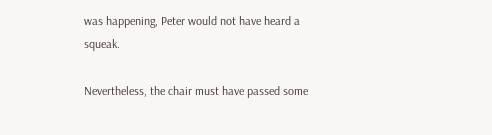was happening, Peter would not have heard a squeak.

Nevertheless, the chair must have passed some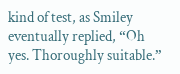kind of test, as Smiley eventually replied, “Oh yes. Thoroughly suitable.”